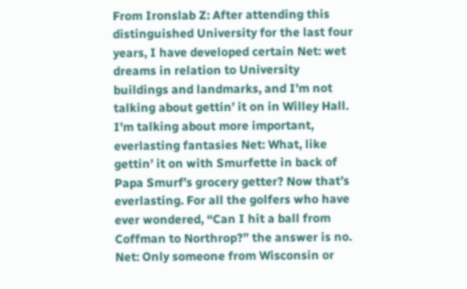From Ironslab Z: After attending this distinguished University for the last four years, I have developed certain Net: wet dreams in relation to University buildings and landmarks, and I’m not talking about gettin’ it on in Willey Hall. I’m talking about more important, everlasting fantasies Net: What, like gettin’ it on with Smurfette in back of Papa Smurf’s grocery getter? Now that’s everlasting. For all the golfers who have ever wondered, “Can I hit a ball from Coffman to Northrop?” the answer is no. Net: Only someone from Wisconsin or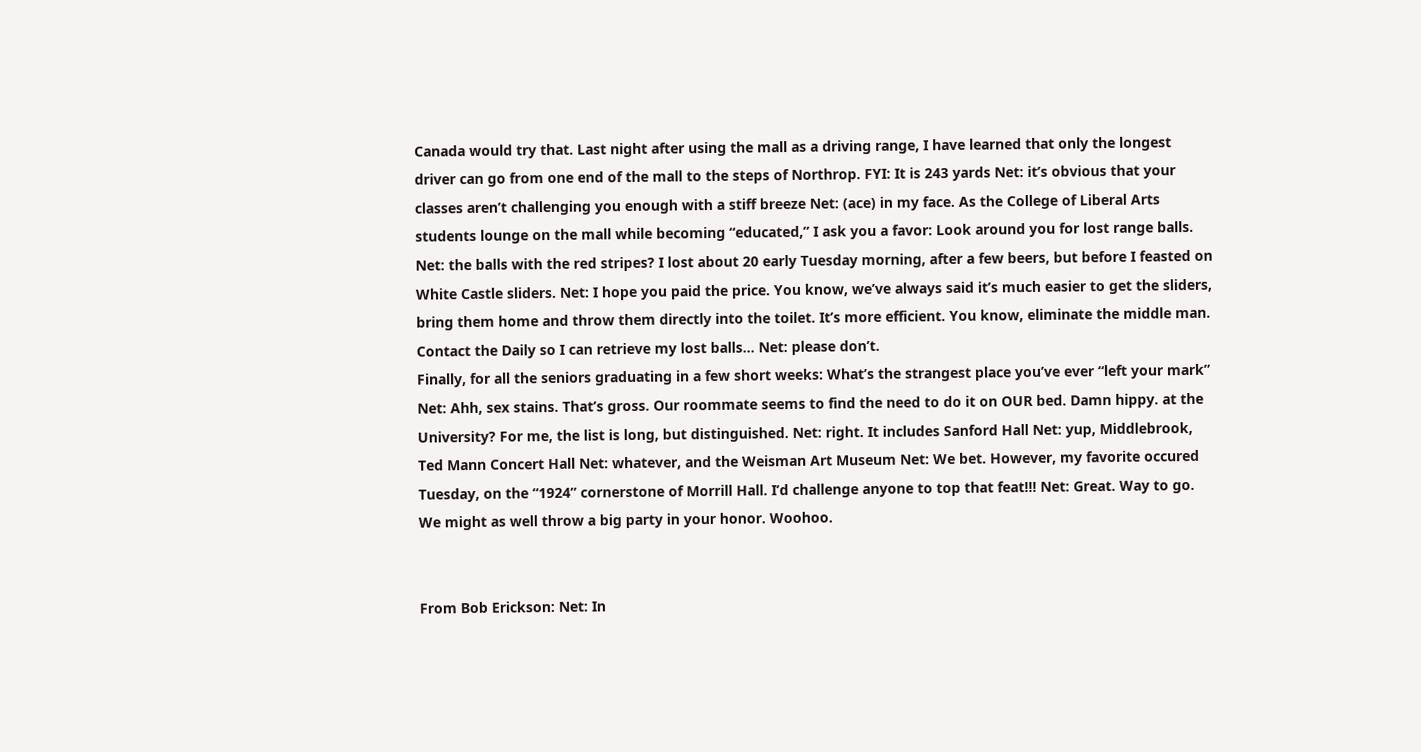Canada would try that. Last night after using the mall as a driving range, I have learned that only the longest driver can go from one end of the mall to the steps of Northrop. FYI: It is 243 yards Net: it’s obvious that your classes aren’t challenging you enough with a stiff breeze Net: (ace) in my face. As the College of Liberal Arts students lounge on the mall while becoming “educated,” I ask you a favor: Look around you for lost range balls. Net: the balls with the red stripes? I lost about 20 early Tuesday morning, after a few beers, but before I feasted on White Castle sliders. Net: I hope you paid the price. You know, we’ve always said it’s much easier to get the sliders, bring them home and throw them directly into the toilet. It’s more efficient. You know, eliminate the middle man. Contact the Daily so I can retrieve my lost balls… Net: please don’t.
Finally, for all the seniors graduating in a few short weeks: What’s the strangest place you’ve ever “left your mark” Net: Ahh, sex stains. That’s gross. Our roommate seems to find the need to do it on OUR bed. Damn hippy. at the University? For me, the list is long, but distinguished. Net: right. It includes Sanford Hall Net: yup, Middlebrook, Ted Mann Concert Hall Net: whatever, and the Weisman Art Museum Net: We bet. However, my favorite occured Tuesday, on the “1924” cornerstone of Morrill Hall. I’d challenge anyone to top that feat!!! Net: Great. Way to go. We might as well throw a big party in your honor. Woohoo.


From Bob Erickson: Net: In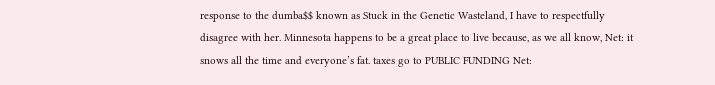response to the dumba$$ known as Stuck in the Genetic Wasteland, I have to respectfully disagree with her. Minnesota happens to be a great place to live because, as we all know, Net: it snows all the time and everyone’s fat. taxes go to PUBLIC FUNDING Net: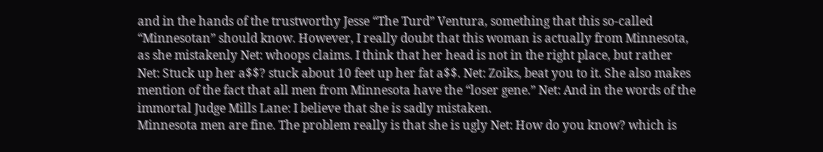and in the hands of the trustworthy Jesse “The Turd” Ventura, something that this so-called “Minnesotan” should know. However, I really doubt that this woman is actually from Minnesota, as she mistakenly Net: whoops claims. I think that her head is not in the right place, but rather Net: Stuck up her a$$? stuck about 10 feet up her fat a$$. Net: Zoiks, beat you to it. She also makes mention of the fact that all men from Minnesota have the “loser gene.” Net: And in the words of the immortal Judge Mills Lane: I believe that she is sadly mistaken.
Minnesota men are fine. The problem really is that she is ugly Net: How do you know? which is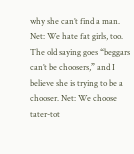why she can’t find a man. Net: We hate fat girls, too. The old saying goes “beggars can’t be choosers,” and I believe she is trying to be a chooser. Net: We choose tater-tot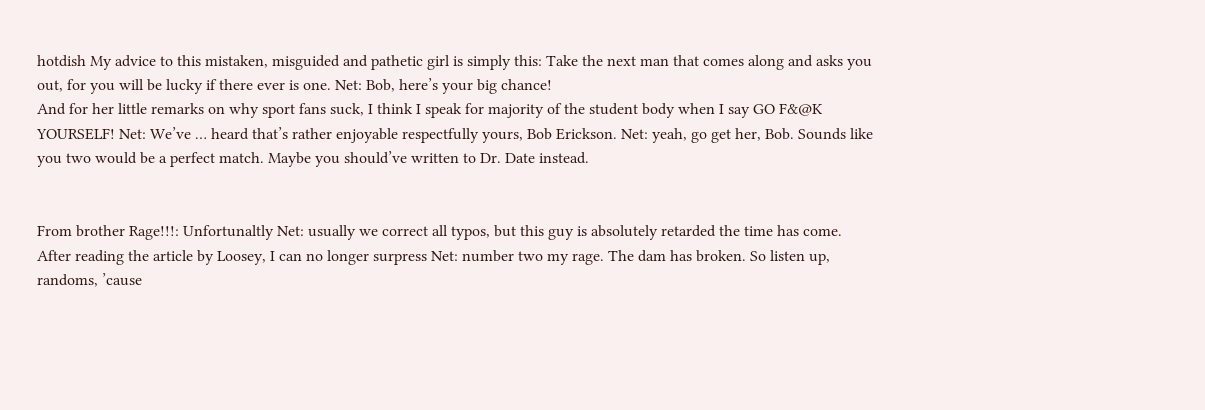hotdish My advice to this mistaken, misguided and pathetic girl is simply this: Take the next man that comes along and asks you out, for you will be lucky if there ever is one. Net: Bob, here’s your big chance!
And for her little remarks on why sport fans suck, I think I speak for majority of the student body when I say GO F&@K YOURSELF! Net: We’ve … heard that’s rather enjoyable respectfully yours, Bob Erickson. Net: yeah, go get her, Bob. Sounds like you two would be a perfect match. Maybe you should’ve written to Dr. Date instead.


From brother Rage!!!: Unfortunaltly Net: usually we correct all typos, but this guy is absolutely retarded the time has come. After reading the article by Loosey, I can no longer surpress Net: number two my rage. The dam has broken. So listen up, randoms, ’cause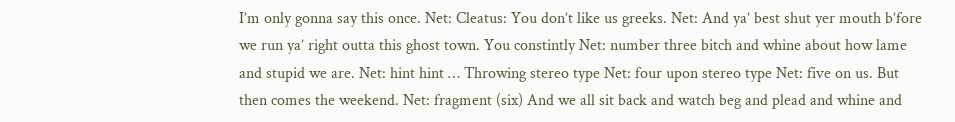I’m only gonna say this once. Net: Cleatus: You don’t like us greeks. Net: And ya’ best shut yer mouth b’fore we run ya’ right outta this ghost town. You constintly Net: number three bitch and whine about how lame and stupid we are. Net: hint hint … Throwing stereo type Net: four upon stereo type Net: five on us. But then comes the weekend. Net: fragment (six) And we all sit back and watch beg and plead and whine and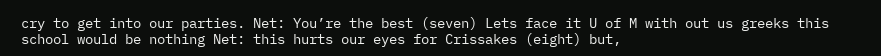cry to get into our parties. Net: You’re the best (seven) Lets face it U of M with out us greeks this school would be nothing Net: this hurts our eyes for Crissakes (eight) but,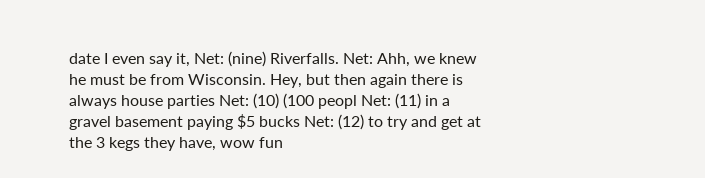date I even say it, Net: (nine) Riverfalls. Net: Ahh, we knew he must be from Wisconsin. Hey, but then again there is always house parties Net: (10) (100 peopl Net: (11) in a gravel basement paying $5 bucks Net: (12) to try and get at the 3 kegs they have, wow fun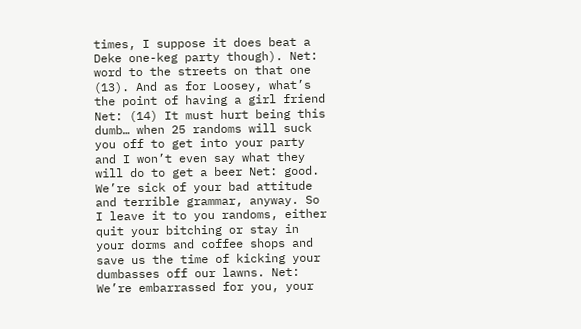times, I suppose it does beat a Deke one-keg party though). Net: word to the streets on that one (13). And as for Loosey, what’s the point of having a girl friend Net: (14) It must hurt being this dumb… when 25 randoms will suck you off to get into your party and I won’t even say what they will do to get a beer Net: good. We’re sick of your bad attitude and terrible grammar, anyway. So I leave it to you randoms, either quit your bitching or stay in your dorms and coffee shops and save us the time of kicking your dumbasses off our lawns. Net: We’re embarrassed for you, your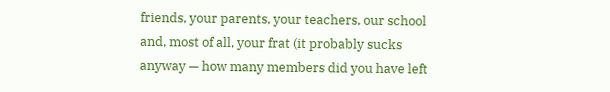friends, your parents, your teachers, our school and, most of all, your frat (it probably sucks anyway — how many members did you have left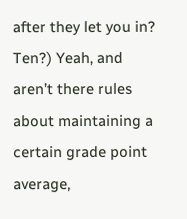after they let you in? Ten?) Yeah, and aren’t there rules about maintaining a certain grade point average,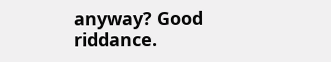anyway? Good riddance.